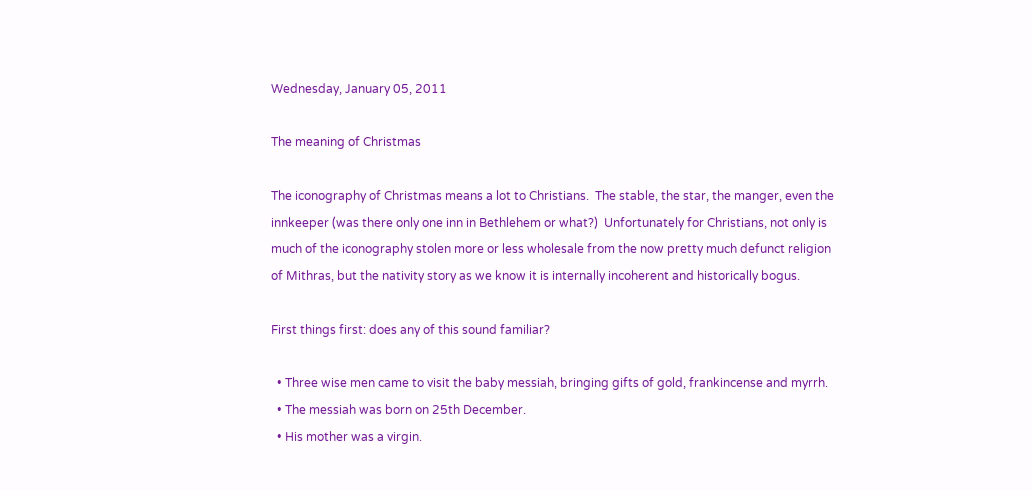Wednesday, January 05, 2011

The meaning of Christmas

The iconography of Christmas means a lot to Christians.  The stable, the star, the manger, even the innkeeper (was there only one inn in Bethlehem or what?)  Unfortunately for Christians, not only is much of the iconography stolen more or less wholesale from the now pretty much defunct religion of Mithras, but the nativity story as we know it is internally incoherent and historically bogus.

First things first: does any of this sound familiar?

  • Three wise men came to visit the baby messiah, bringing gifts of gold, frankincense and myrrh.
  • The messiah was born on 25th December.
  • His mother was a virgin.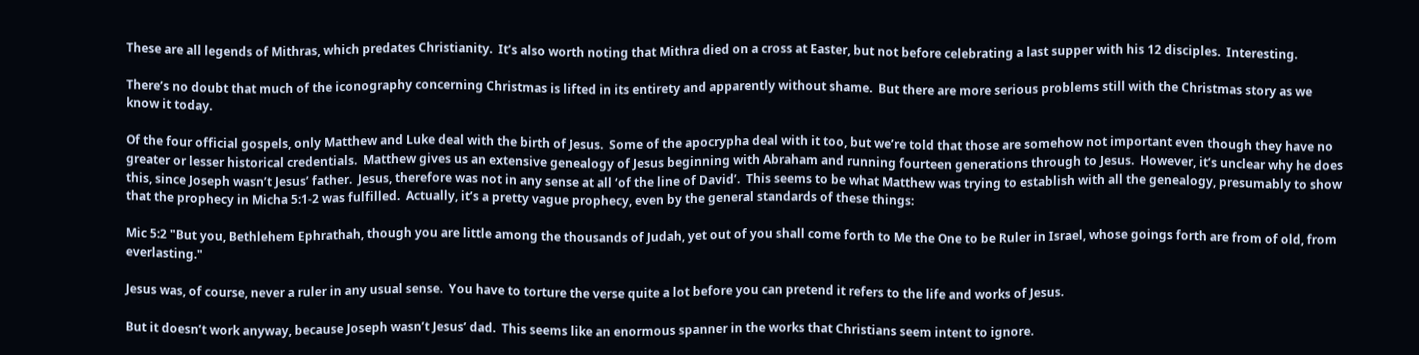These are all legends of Mithras, which predates Christianity.  It’s also worth noting that Mithra died on a cross at Easter, but not before celebrating a last supper with his 12 disciples.  Interesting.

There’s no doubt that much of the iconography concerning Christmas is lifted in its entirety and apparently without shame.  But there are more serious problems still with the Christmas story as we know it today.

Of the four official gospels, only Matthew and Luke deal with the birth of Jesus.  Some of the apocrypha deal with it too, but we’re told that those are somehow not important even though they have no greater or lesser historical credentials.  Matthew gives us an extensive genealogy of Jesus beginning with Abraham and running fourteen generations through to Jesus.  However, it’s unclear why he does this, since Joseph wasn’t Jesus’ father.  Jesus, therefore was not in any sense at all ‘of the line of David’.  This seems to be what Matthew was trying to establish with all the genealogy, presumably to show that the prophecy in Micha 5:1-2 was fulfilled.  Actually, it’s a pretty vague prophecy, even by the general standards of these things:

Mic 5:2 "But you, Bethlehem Ephrathah, though you are little among the thousands of Judah, yet out of you shall come forth to Me the One to be Ruler in Israel, whose goings forth are from of old, from everlasting."

Jesus was, of course, never a ruler in any usual sense.  You have to torture the verse quite a lot before you can pretend it refers to the life and works of Jesus.

But it doesn’t work anyway, because Joseph wasn’t Jesus’ dad.  This seems like an enormous spanner in the works that Christians seem intent to ignore.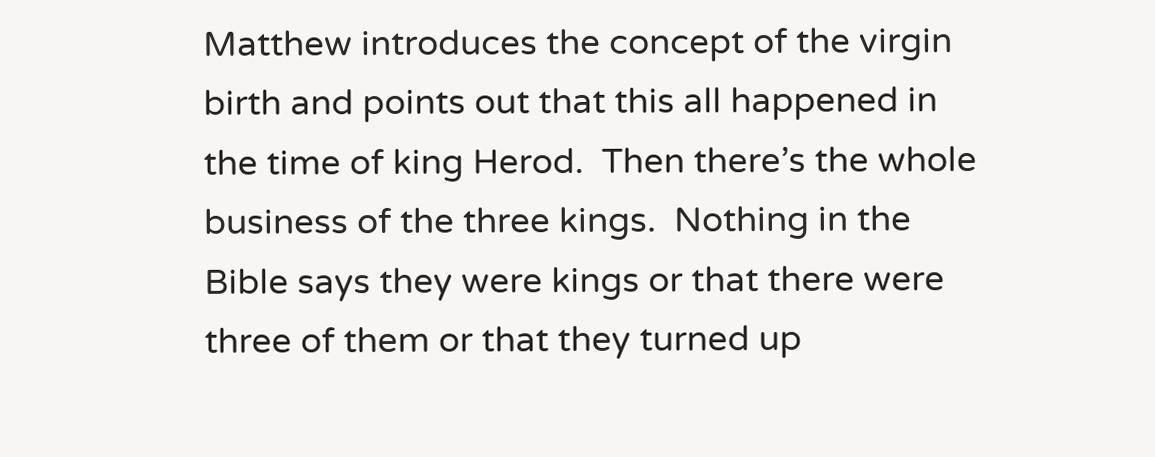Matthew introduces the concept of the virgin birth and points out that this all happened in the time of king Herod.  Then there’s the whole business of the three kings.  Nothing in the Bible says they were kings or that there were three of them or that they turned up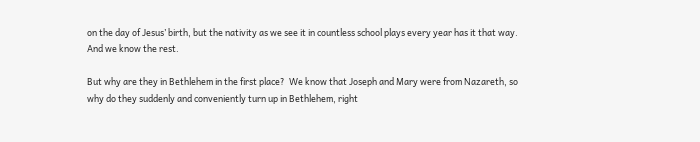on the day of Jesus’ birth, but the nativity as we see it in countless school plays every year has it that way.  And we know the rest.

But why are they in Bethlehem in the first place?  We know that Joseph and Mary were from Nazareth, so why do they suddenly and conveniently turn up in Bethlehem, right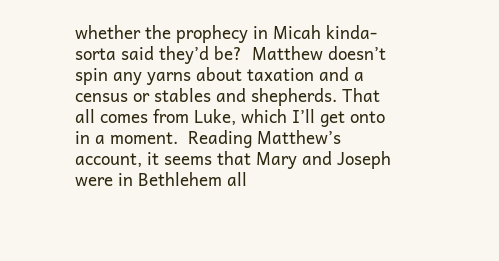whether the prophecy in Micah kinda-sorta said they’d be?  Matthew doesn’t spin any yarns about taxation and a census or stables and shepherds. That all comes from Luke, which I’ll get onto in a moment.  Reading Matthew’s account, it seems that Mary and Joseph were in Bethlehem all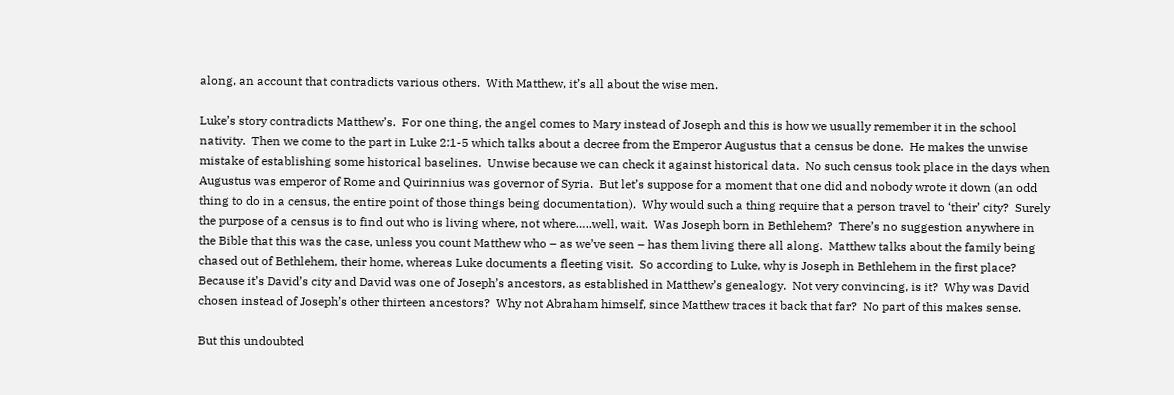along, an account that contradicts various others.  With Matthew, it’s all about the wise men.

Luke’s story contradicts Matthew’s.  For one thing, the angel comes to Mary instead of Joseph and this is how we usually remember it in the school nativity.  Then we come to the part in Luke 2:1-5 which talks about a decree from the Emperor Augustus that a census be done.  He makes the unwise mistake of establishing some historical baselines.  Unwise because we can check it against historical data.  No such census took place in the days when Augustus was emperor of Rome and Quirinnius was governor of Syria.  But let’s suppose for a moment that one did and nobody wrote it down (an odd thing to do in a census, the entire point of those things being documentation).  Why would such a thing require that a person travel to ‘their’ city?  Surely the purpose of a census is to find out who is living where, not where…..well, wait.  Was Joseph born in Bethlehem?  There’s no suggestion anywhere in the Bible that this was the case, unless you count Matthew who – as we’ve seen – has them living there all along.  Matthew talks about the family being chased out of Bethlehem, their home, whereas Luke documents a fleeting visit.  So according to Luke, why is Joseph in Bethlehem in the first place?  Because it’s David’s city and David was one of Joseph’s ancestors, as established in Matthew’s genealogy.  Not very convincing, is it?  Why was David chosen instead of Joseph’s other thirteen ancestors?  Why not Abraham himself, since Matthew traces it back that far?  No part of this makes sense.

But this undoubted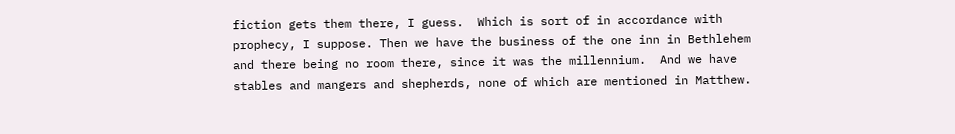fiction gets them there, I guess.  Which is sort of in accordance with prophecy, I suppose. Then we have the business of the one inn in Bethlehem and there being no room there, since it was the millennium.  And we have stables and mangers and shepherds, none of which are mentioned in Matthew.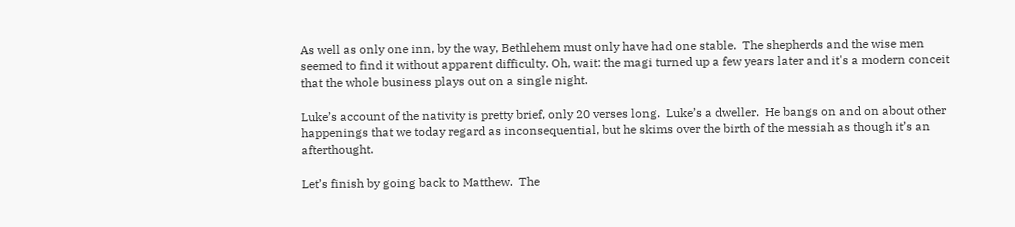As well as only one inn, by the way, Bethlehem must only have had one stable.  The shepherds and the wise men seemed to find it without apparent difficulty. Oh, wait: the magi turned up a few years later and it's a modern conceit that the whole business plays out on a single night.

Luke’s account of the nativity is pretty brief, only 20 verses long.  Luke’s a dweller.  He bangs on and on about other happenings that we today regard as inconsequential, but he skims over the birth of the messiah as though it’s an afterthought.

Let’s finish by going back to Matthew.  The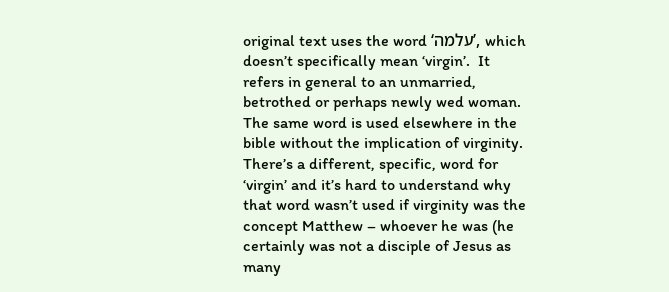original text uses the word ‘עלמה’, which doesn’t specifically mean ‘virgin’.  It refers in general to an unmarried, betrothed or perhaps newly wed woman.  The same word is used elsewhere in the bible without the implication of virginity.  There’s a different, specific, word for ‘virgin’ and it’s hard to understand why that word wasn’t used if virginity was the concept Matthew – whoever he was (he certainly was not a disciple of Jesus as many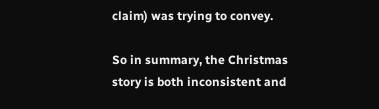claim) was trying to convey.

So in summary, the Christmas story is both inconsistent and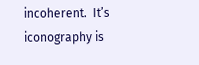incoherent.  It’s iconography is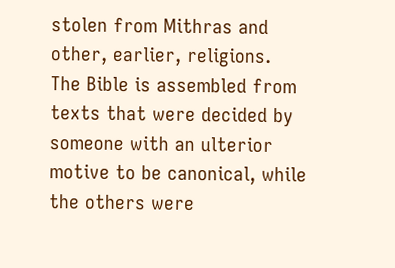stolen from Mithras and other, earlier, religions.  The Bible is assembled from texts that were decided by someone with an ulterior motive to be canonical, while the others were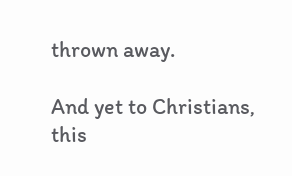thrown away.

And yet to Christians, this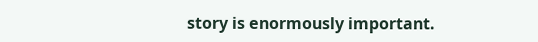story is enormously important.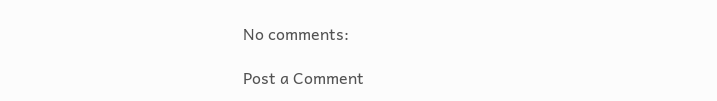No comments:

Post a Comment